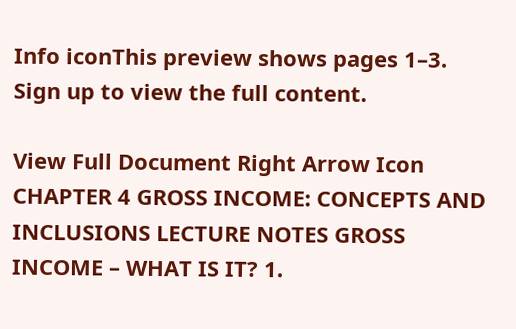Info iconThis preview shows pages 1–3. Sign up to view the full content.

View Full Document Right Arrow Icon
CHAPTER 4 GROSS INCOME: CONCEPTS AND INCLUSIONS LECTURE NOTES GROSS INCOME – WHAT IS IT? 1.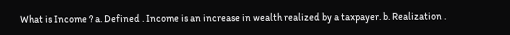What is Income ? a. Defined . Income is an increase in wealth realized by a taxpayer. b. Realization .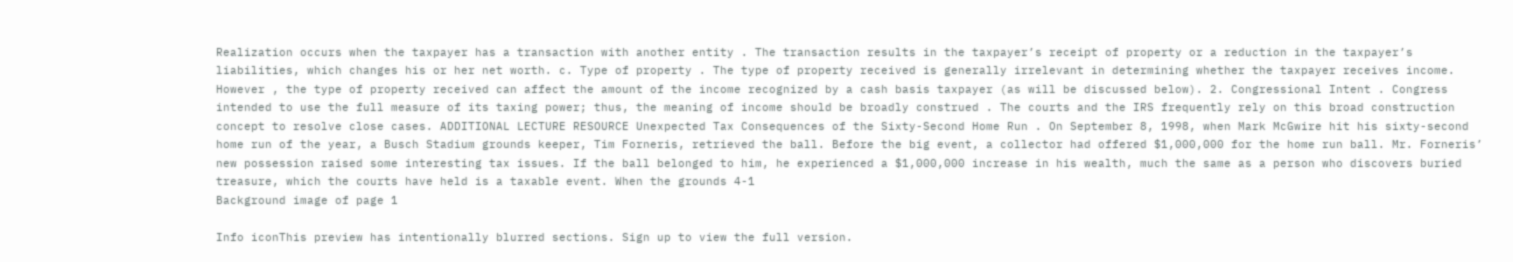Realization occurs when the taxpayer has a transaction with another entity . The transaction results in the taxpayer’s receipt of property or a reduction in the taxpayer’s liabilities, which changes his or her net worth. c. Type of property . The type of property received is generally irrelevant in determining whether the taxpayer receives income. However , the type of property received can affect the amount of the income recognized by a cash basis taxpayer (as will be discussed below). 2. Congressional Intent . Congress intended to use the full measure of its taxing power; thus, the meaning of income should be broadly construed . The courts and the IRS frequently rely on this broad construction concept to resolve close cases. ADDITIONAL LECTURE RESOURCE Unexpected Tax Consequences of the Sixty-Second Home Run . On September 8, 1998, when Mark McGwire hit his sixty-second home run of the year, a Busch Stadium grounds keeper, Tim Forneris, retrieved the ball. Before the big event, a collector had offered $1,000,000 for the home run ball. Mr. Forneris’ new possession raised some interesting tax issues. If the ball belonged to him, he experienced a $1,000,000 increase in his wealth, much the same as a person who discovers buried treasure, which the courts have held is a taxable event. When the grounds 4-1
Background image of page 1

Info iconThis preview has intentionally blurred sections. Sign up to view the full version.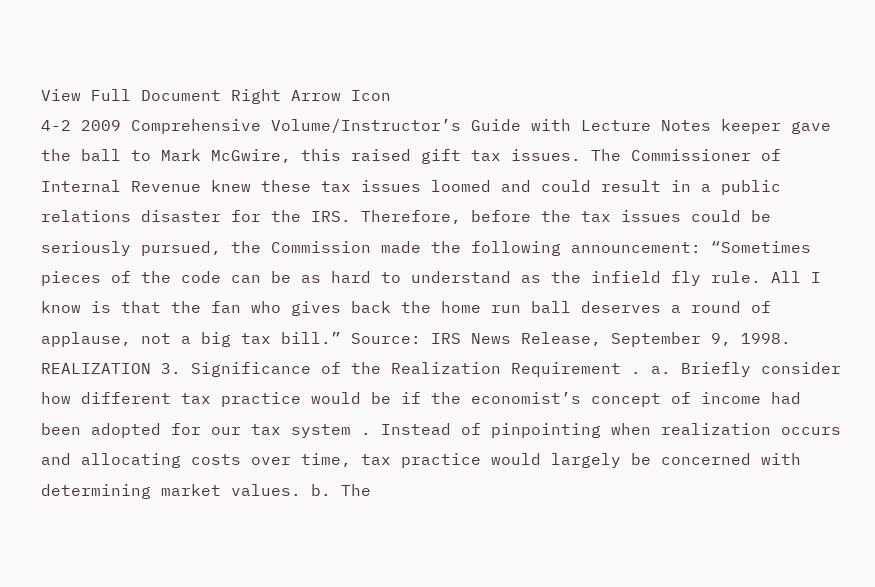View Full Document Right Arrow Icon
4-2 2009 Comprehensive Volume/Instructor’s Guide with Lecture Notes keeper gave the ball to Mark McGwire, this raised gift tax issues. The Commissioner of Internal Revenue knew these tax issues loomed and could result in a public relations disaster for the IRS. Therefore, before the tax issues could be seriously pursued, the Commission made the following announcement: “Sometimes pieces of the code can be as hard to understand as the infield fly rule. All I know is that the fan who gives back the home run ball deserves a round of applause, not a big tax bill.” Source: IRS News Release, September 9, 1998. REALIZATION 3. Significance of the Realization Requirement . a. Briefly consider how different tax practice would be if the economist’s concept of income had been adopted for our tax system . Instead of pinpointing when realization occurs and allocating costs over time, tax practice would largely be concerned with determining market values. b. The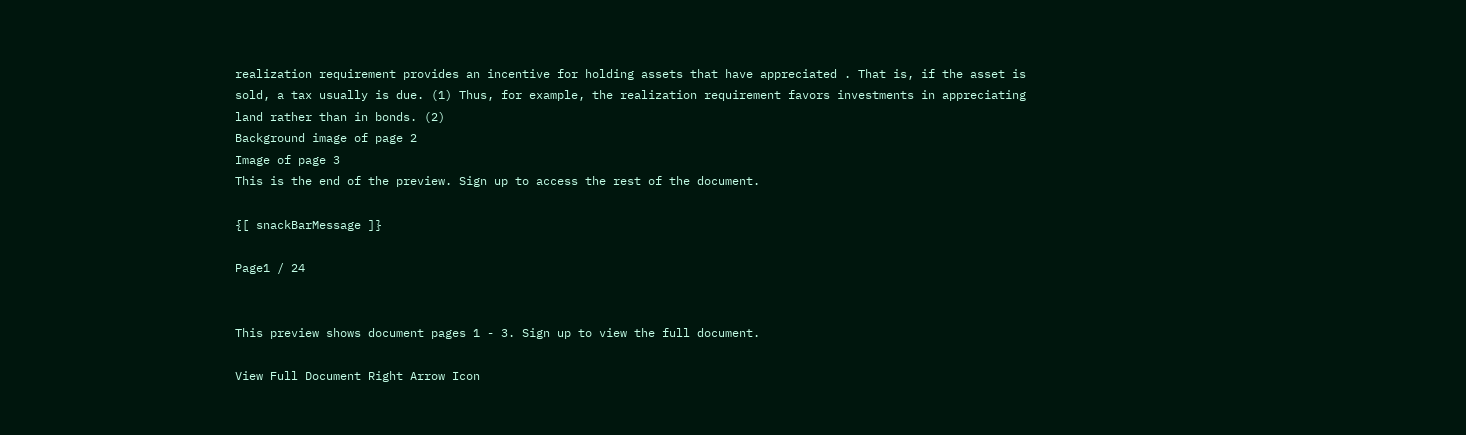realization requirement provides an incentive for holding assets that have appreciated . That is, if the asset is sold, a tax usually is due. (1) Thus, for example, the realization requirement favors investments in appreciating land rather than in bonds. (2)
Background image of page 2
Image of page 3
This is the end of the preview. Sign up to access the rest of the document.

{[ snackBarMessage ]}

Page1 / 24


This preview shows document pages 1 - 3. Sign up to view the full document.

View Full Document Right Arrow Icon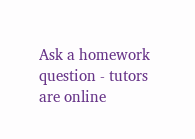Ask a homework question - tutors are online